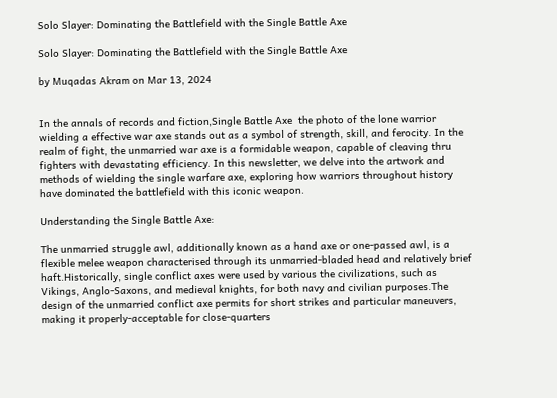Solo Slayer: Dominating the Battlefield with the Single Battle Axe

Solo Slayer: Dominating the Battlefield with the Single Battle Axe

by Muqadas Akram on Mar 13, 2024


In the annals of records and fiction,Single Battle Axe  the photo of the lone warrior wielding a effective war axe stands out as a symbol of strength, skill, and ferocity. In the realm of fight, the unmarried war axe is a formidable weapon, capable of cleaving thru fighters with devastating efficiency. In this newsletter, we delve into the artwork and methods of wielding the single warfare axe, exploring how warriors throughout history have dominated the battlefield with this iconic weapon.

Understanding the Single Battle Axe:

The unmarried struggle awl, additionally known as a hand axe or one-passed awl, is a flexible melee weapon characterised through its unmarried-bladed head and relatively brief haft.Historically, single conflict axes were used by various the civilizations, such as Vikings, Anglo-Saxons, and medieval knights, for both navy and civilian purposes.The design of the unmarried conflict axe permits for short strikes and particular maneuvers, making it properly-acceptable for close-quarters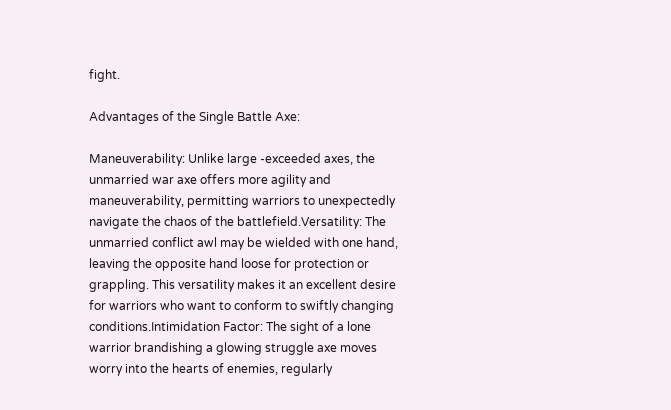fight.

Advantages of the Single Battle Axe:

Maneuverability: Unlike large -exceeded axes, the unmarried war axe offers more agility and maneuverability, permitting warriors to unexpectedly navigate the chaos of the battlefield.Versatility: The unmarried conflict awl may be wielded with one hand, leaving the opposite hand loose for protection or grappling. This versatility makes it an excellent desire for warriors who want to conform to swiftly changing conditions.Intimidation Factor: The sight of a lone warrior brandishing a glowing struggle axe moves worry into the hearts of enemies, regularly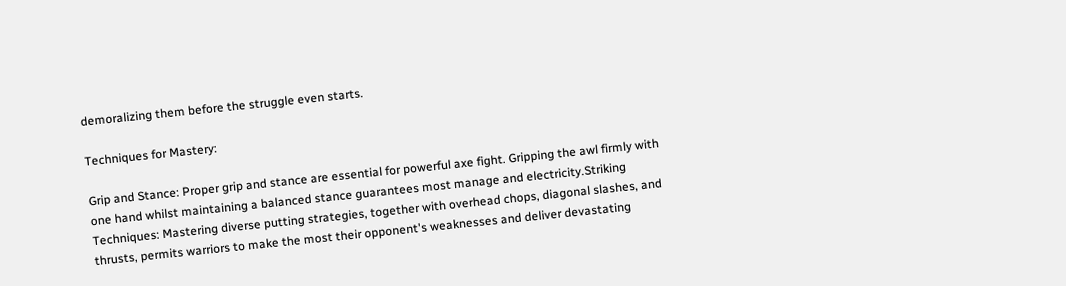demoralizing them before the struggle even starts.

Techniques for Mastery:

Grip and Stance: Proper grip and stance are essential for powerful axe fight. Gripping the awl firmly with one hand whilst maintaining a balanced stance guarantees most manage and electricity.Striking Techniques: Mastering diverse putting strategies, together with overhead chops, diagonal slashes, and thrusts, permits warriors to make the most their opponent's weaknesses and deliver devastating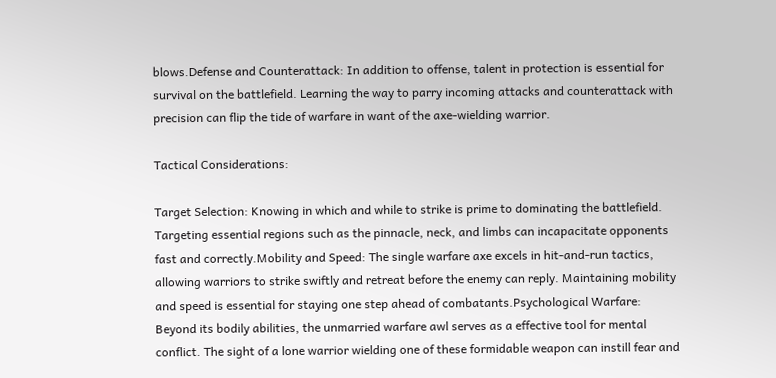blows.Defense and Counterattack: In addition to offense, talent in protection is essential for survival on the battlefield. Learning the way to parry incoming attacks and counterattack with precision can flip the tide of warfare in want of the axe-wielding warrior.

Tactical Considerations:

Target Selection: Knowing in which and while to strike is prime to dominating the battlefield. Targeting essential regions such as the pinnacle, neck, and limbs can incapacitate opponents fast and correctly.Mobility and Speed: The single warfare axe excels in hit-and-run tactics, allowing warriors to strike swiftly and retreat before the enemy can reply. Maintaining mobility and speed is essential for staying one step ahead of combatants.Psychological Warfare: Beyond its bodily abilities, the unmarried warfare awl serves as a effective tool for mental conflict. The sight of a lone warrior wielding one of these formidable weapon can instill fear and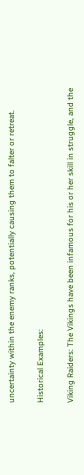uncertainty within the enemy ranks, potentially causing them to falter or retreat.

Historical Examples:

Viking Raiders: The Vikings have been infamous for his or her skill in struggle, and the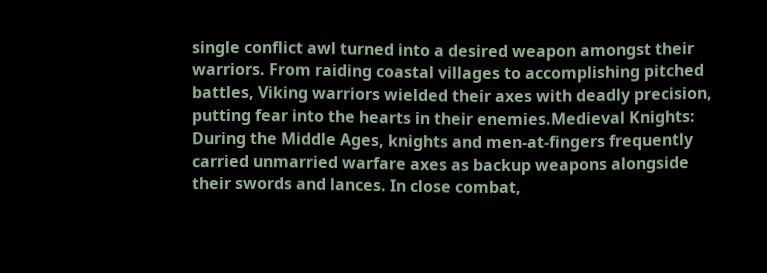single conflict awl turned into a desired weapon amongst their warriors. From raiding coastal villages to accomplishing pitched battles, Viking warriors wielded their axes with deadly precision, putting fear into the hearts in their enemies.Medieval Knights: During the Middle Ages, knights and men-at-fingers frequently carried unmarried warfare axes as backup weapons alongside their swords and lances. In close combat,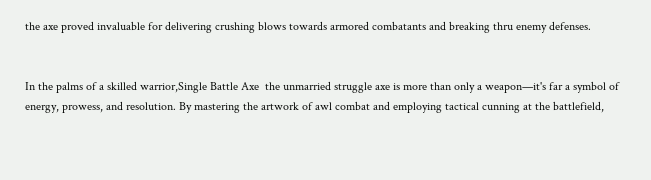the axe proved invaluable for delivering crushing blows towards armored combatants and breaking thru enemy defenses.


In the palms of a skilled warrior,Single Battle Axe  the unmarried struggle axe is more than only a weapon—it's far a symbol of energy, prowess, and resolution. By mastering the artwork of awl combat and employing tactical cunning at the battlefield,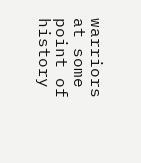warriors at some point of history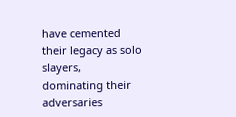have cemented their legacy as solo slayers, dominating their adversaries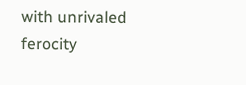with unrivaled ferocity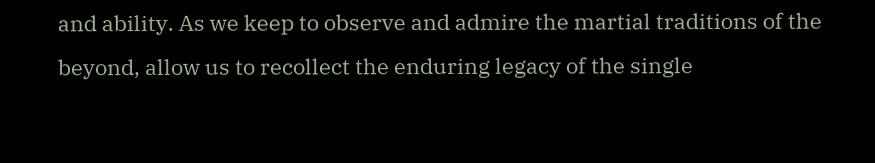and ability. As we keep to observe and admire the martial traditions of the beyond, allow us to recollect the enduring legacy of the single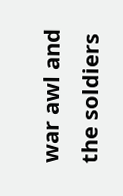war awl and the soldiers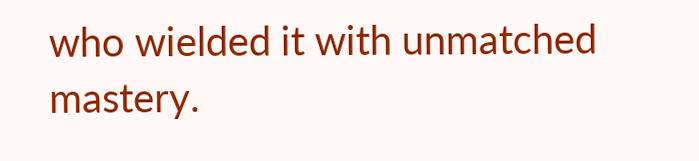who wielded it with unmatched mastery.